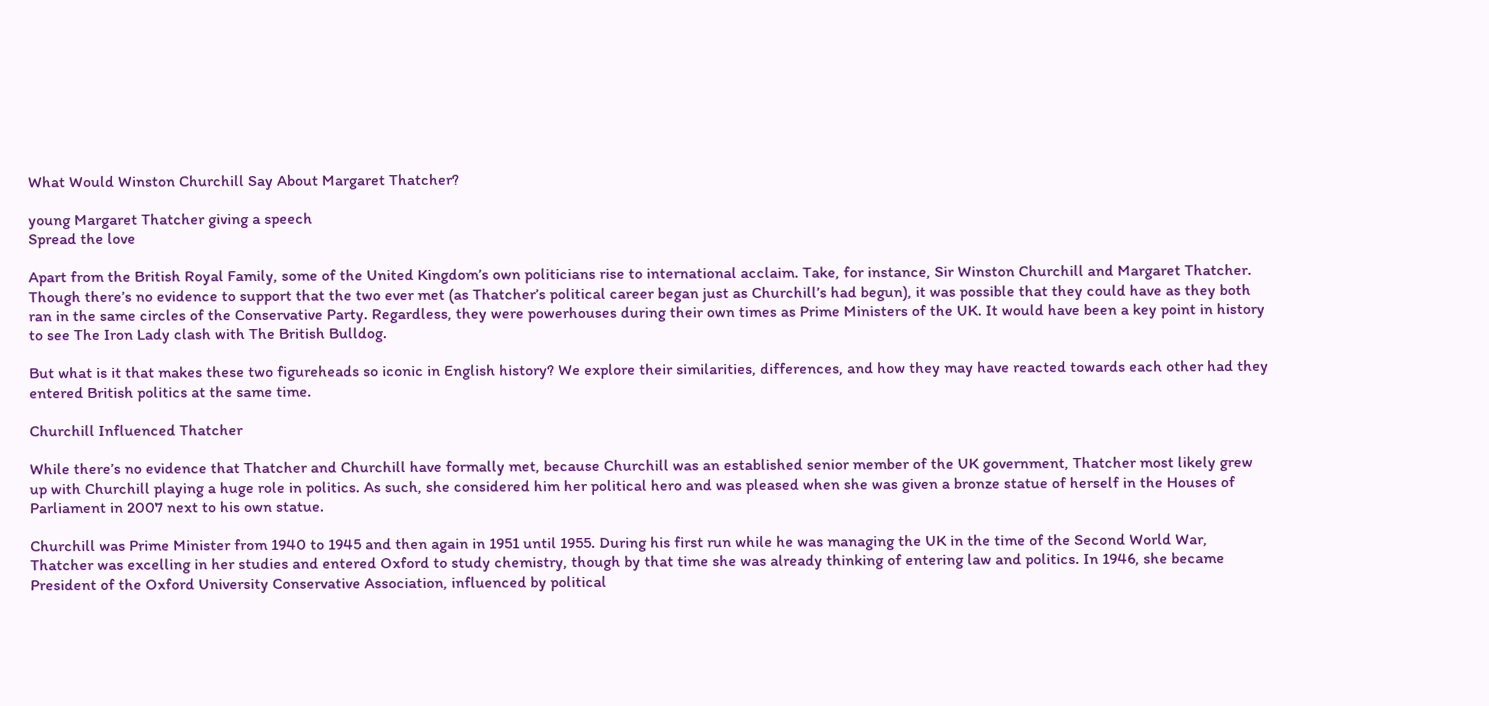What Would Winston Churchill Say About Margaret Thatcher?

young Margaret Thatcher giving a speech
Spread the love

Apart from the British Royal Family, some of the United Kingdom’s own politicians rise to international acclaim. Take, for instance, Sir Winston Churchill and Margaret Thatcher. Though there’s no evidence to support that the two ever met (as Thatcher’s political career began just as Churchill’s had begun), it was possible that they could have as they both ran in the same circles of the Conservative Party. Regardless, they were powerhouses during their own times as Prime Ministers of the UK. It would have been a key point in history to see The Iron Lady clash with The British Bulldog.

But what is it that makes these two figureheads so iconic in English history? We explore their similarities, differences, and how they may have reacted towards each other had they entered British politics at the same time.

Churchill Influenced Thatcher

While there’s no evidence that Thatcher and Churchill have formally met, because Churchill was an established senior member of the UK government, Thatcher most likely grew up with Churchill playing a huge role in politics. As such, she considered him her political hero and was pleased when she was given a bronze statue of herself in the Houses of Parliament in 2007 next to his own statue.

Churchill was Prime Minister from 1940 to 1945 and then again in 1951 until 1955. During his first run while he was managing the UK in the time of the Second World War, Thatcher was excelling in her studies and entered Oxford to study chemistry, though by that time she was already thinking of entering law and politics. In 1946, she became President of the Oxford University Conservative Association, influenced by political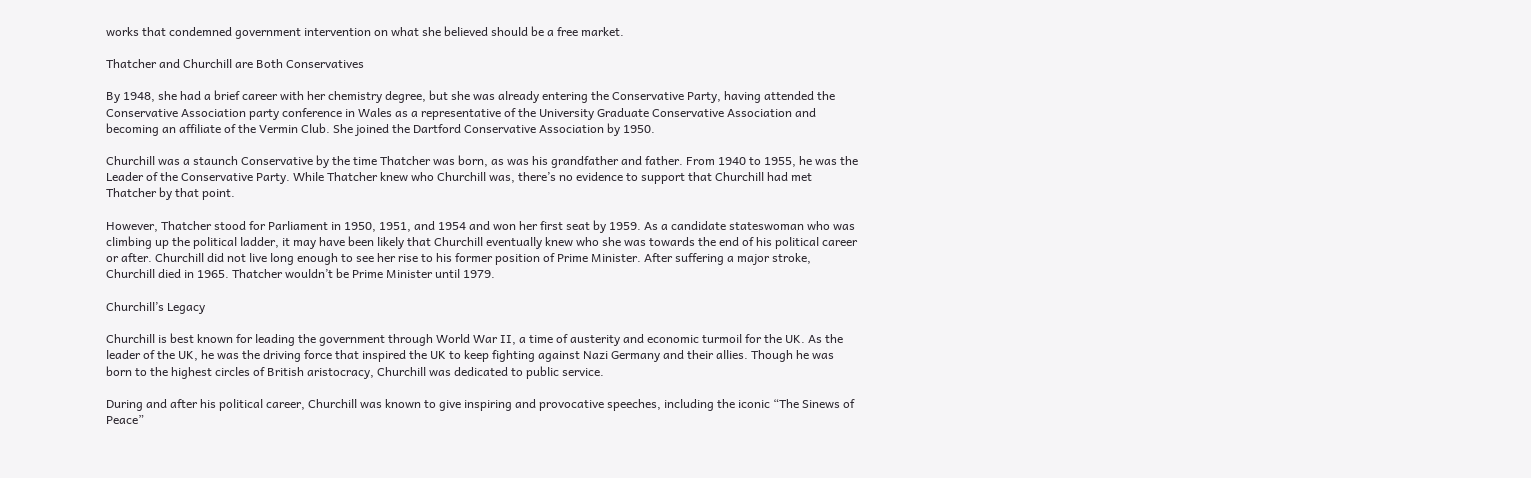works that condemned government intervention on what she believed should be a free market.

Thatcher and Churchill are Both Conservatives

By 1948, she had a brief career with her chemistry degree, but she was already entering the Conservative Party, having attended the Conservative Association party conference in Wales as a representative of the University Graduate Conservative Association and becoming an affiliate of the Vermin Club. She joined the Dartford Conservative Association by 1950.

Churchill was a staunch Conservative by the time Thatcher was born, as was his grandfather and father. From 1940 to 1955, he was the Leader of the Conservative Party. While Thatcher knew who Churchill was, there’s no evidence to support that Churchill had met Thatcher by that point.

However, Thatcher stood for Parliament in 1950, 1951, and 1954 and won her first seat by 1959. As a candidate stateswoman who was climbing up the political ladder, it may have been likely that Churchill eventually knew who she was towards the end of his political career or after. Churchill did not live long enough to see her rise to his former position of Prime Minister. After suffering a major stroke, Churchill died in 1965. Thatcher wouldn’t be Prime Minister until 1979.

Churchill’s Legacy

Churchill is best known for leading the government through World War II, a time of austerity and economic turmoil for the UK. As the leader of the UK, he was the driving force that inspired the UK to keep fighting against Nazi Germany and their allies. Though he was born to the highest circles of British aristocracy, Churchill was dedicated to public service.

During and after his political career, Churchill was known to give inspiring and provocative speeches, including the iconic “The Sinews of Peace”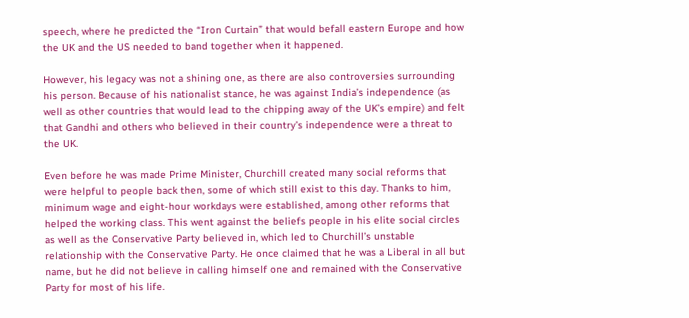speech, where he predicted the “Iron Curtain” that would befall eastern Europe and how the UK and the US needed to band together when it happened.

However, his legacy was not a shining one, as there are also controversies surrounding his person. Because of his nationalist stance, he was against India’s independence (as well as other countries that would lead to the chipping away of the UK’s empire) and felt that Gandhi and others who believed in their country’s independence were a threat to the UK.

Even before he was made Prime Minister, Churchill created many social reforms that were helpful to people back then, some of which still exist to this day. Thanks to him, minimum wage and eight-hour workdays were established, among other reforms that helped the working class. This went against the beliefs people in his elite social circles as well as the Conservative Party believed in, which led to Churchill’s unstable relationship with the Conservative Party. He once claimed that he was a Liberal in all but name, but he did not believe in calling himself one and remained with the Conservative Party for most of his life.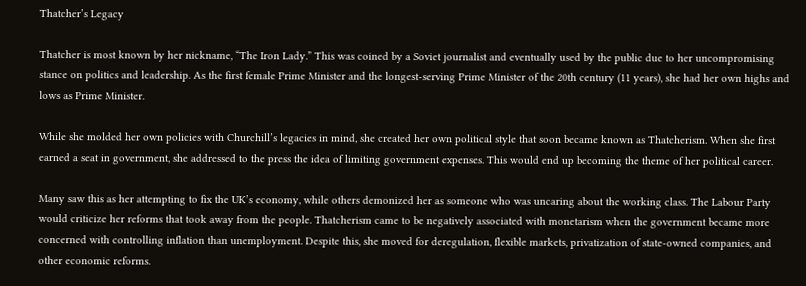Thatcher’s Legacy

Thatcher is most known by her nickname, “The Iron Lady.” This was coined by a Soviet journalist and eventually used by the public due to her uncompromising stance on politics and leadership. As the first female Prime Minister and the longest-serving Prime Minister of the 20th century (11 years), she had her own highs and lows as Prime Minister.

While she molded her own policies with Churchill’s legacies in mind, she created her own political style that soon became known as Thatcherism. When she first earned a seat in government, she addressed to the press the idea of limiting government expenses. This would end up becoming the theme of her political career.

Many saw this as her attempting to fix the UK’s economy, while others demonized her as someone who was uncaring about the working class. The Labour Party would criticize her reforms that took away from the people. Thatcherism came to be negatively associated with monetarism when the government became more concerned with controlling inflation than unemployment. Despite this, she moved for deregulation, flexible markets, privatization of state-owned companies, and other economic reforms.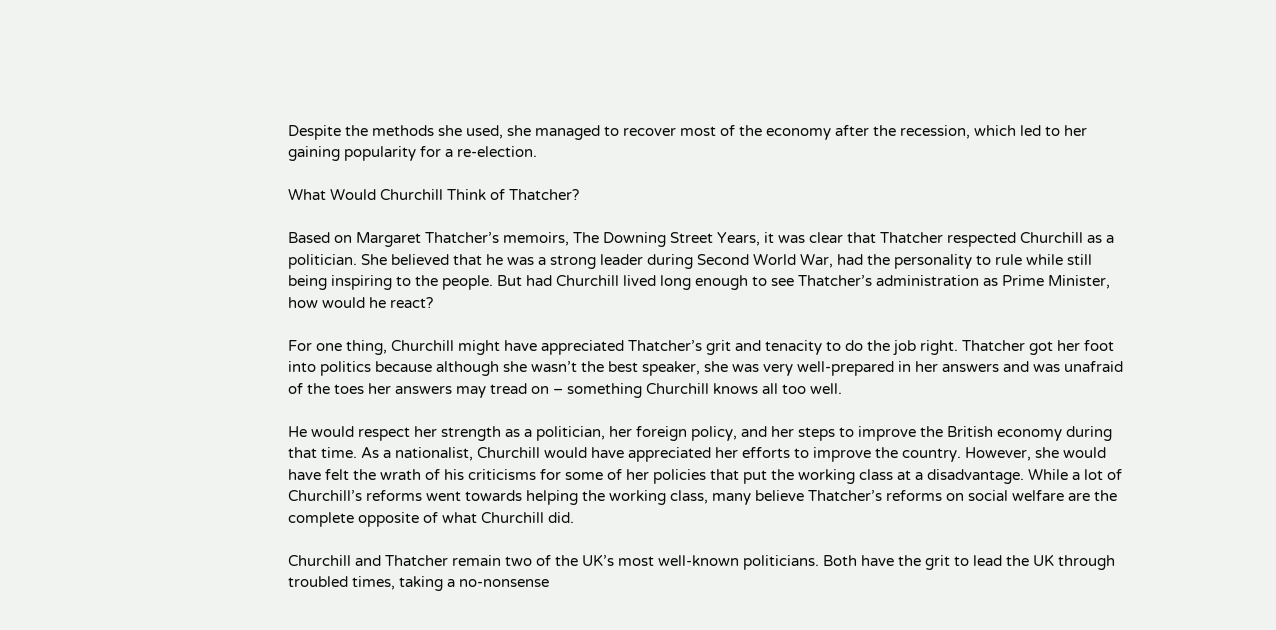Despite the methods she used, she managed to recover most of the economy after the recession, which led to her gaining popularity for a re-election.

What Would Churchill Think of Thatcher?

Based on Margaret Thatcher’s memoirs, The Downing Street Years, it was clear that Thatcher respected Churchill as a politician. She believed that he was a strong leader during Second World War, had the personality to rule while still being inspiring to the people. But had Churchill lived long enough to see Thatcher’s administration as Prime Minister, how would he react?

For one thing, Churchill might have appreciated Thatcher’s grit and tenacity to do the job right. Thatcher got her foot into politics because although she wasn’t the best speaker, she was very well-prepared in her answers and was unafraid of the toes her answers may tread on – something Churchill knows all too well.

He would respect her strength as a politician, her foreign policy, and her steps to improve the British economy during that time. As a nationalist, Churchill would have appreciated her efforts to improve the country. However, she would have felt the wrath of his criticisms for some of her policies that put the working class at a disadvantage. While a lot of Churchill’s reforms went towards helping the working class, many believe Thatcher’s reforms on social welfare are the complete opposite of what Churchill did.

Churchill and Thatcher remain two of the UK’s most well-known politicians. Both have the grit to lead the UK through troubled times, taking a no-nonsense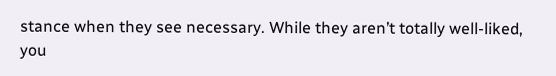stance when they see necessary. While they aren’t totally well-liked, you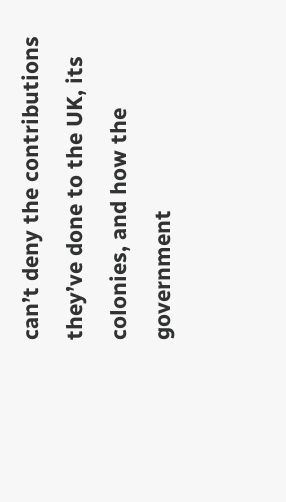can’t deny the contributions they’ve done to the UK, its colonies, and how the government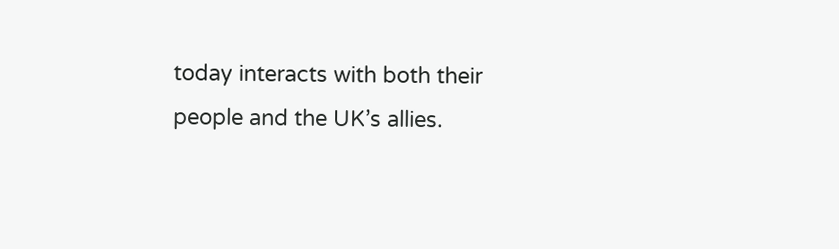today interacts with both their people and the UK’s allies.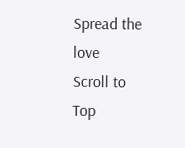Spread the love
Scroll to Top